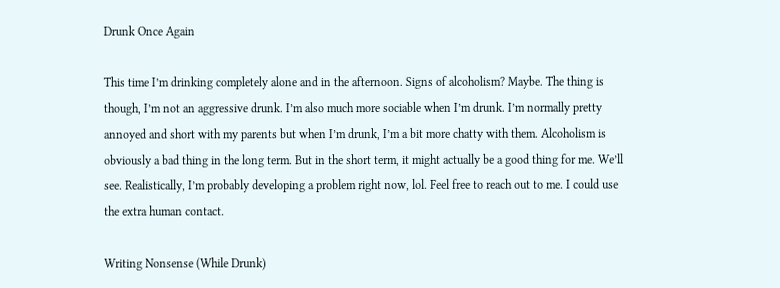Drunk Once Again

This time I’m drinking completely alone and in the afternoon. Signs of alcoholism? Maybe. The thing is though, I’m not an aggressive drunk. I’m also much more sociable when I’m drunk. I’m normally pretty annoyed and short with my parents but when I’m drunk, I’m a bit more chatty with them. Alcoholism is obviously a bad thing in the long term. But in the short term, it might actually be a good thing for me. We’ll see. Realistically, I’m probably developing a problem right now, lol. Feel free to reach out to me. I could use the extra human contact.

Writing Nonsense (While Drunk)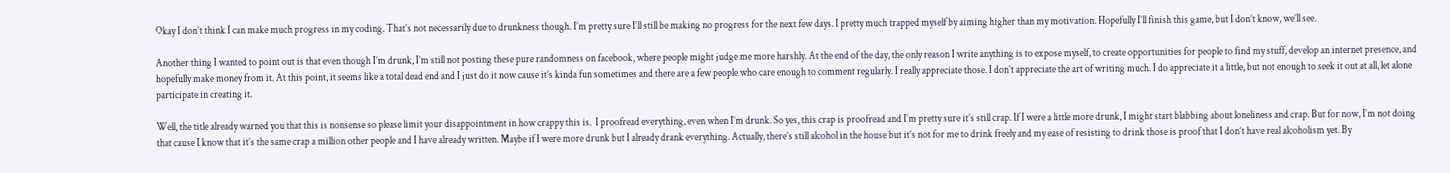Okay I don’t think I can make much progress in my coding. That’s not necessarily due to drunkness though. I’m pretty sure I’ll still be making no progress for the next few days. I pretty much trapped myself by aiming higher than my motivation. Hopefully I’ll finish this game, but I don’t know, we’ll see.

Another thing I wanted to point out is that even though I’m drunk, I’m still not posting these pure randomness on facebook, where people might judge me more harshly. At the end of the day, the only reason I write anything is to expose myself, to create opportunities for people to find my stuff, develop an internet presence, and hopefully make money from it. At this point, it seems like a total dead end and I just do it now cause it’s kinda fun sometimes and there are a few people who care enough to comment regularly. I really appreciate those. I don’t appreciate the art of writing much. I do appreciate it a little, but not enough to seek it out at all, let alone participate in creating it.

Well, the title already warned you that this is nonsense so please limit your disappointment in how crappy this is.  I proofread everything, even when I’m drunk. So yes, this crap is proofread and I’m pretty sure it’s still crap. If I were a little more drunk, I might start blabbing about loneliness and crap. But for now, I’m not doing that cause I know that it’s the same crap a million other people and I have already written. Maybe if I were more drunk but I already drank everything. Actually, there’s still alcohol in the house but it’s not for me to drink freely and my ease of resisting to drink those is proof that I don’t have real alcoholism yet. By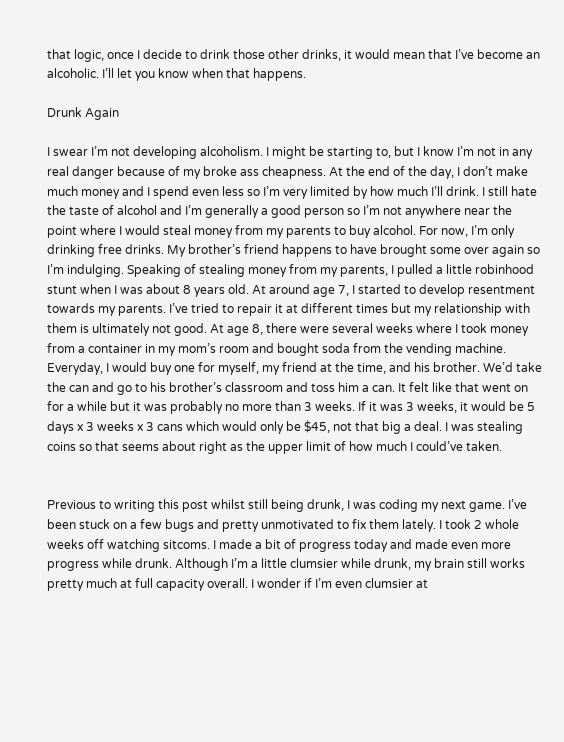that logic, once I decide to drink those other drinks, it would mean that I’ve become an alcoholic. I’ll let you know when that happens.

Drunk Again

I swear I’m not developing alcoholism. I might be starting to, but I know I’m not in any real danger because of my broke ass cheapness. At the end of the day, I don’t make much money and I spend even less so I’m very limited by how much I’ll drink. I still hate the taste of alcohol and I’m generally a good person so I’m not anywhere near the point where I would steal money from my parents to buy alcohol. For now, I’m only drinking free drinks. My brother’s friend happens to have brought some over again so I’m indulging. Speaking of stealing money from my parents, I pulled a little robinhood stunt when I was about 8 years old. At around age 7, I started to develop resentment towards my parents. I’ve tried to repair it at different times but my relationship with them is ultimately not good. At age 8, there were several weeks where I took money from a container in my mom’s room and bought soda from the vending machine. Everyday, I would buy one for myself, my friend at the time, and his brother. We’d take the can and go to his brother’s classroom and toss him a can. It felt like that went on for a while but it was probably no more than 3 weeks. If it was 3 weeks, it would be 5 days x 3 weeks x 3 cans which would only be $45, not that big a deal. I was stealing coins so that seems about right as the upper limit of how much I could’ve taken.


Previous to writing this post whilst still being drunk, I was coding my next game. I’ve been stuck on a few bugs and pretty unmotivated to fix them lately. I took 2 whole weeks off watching sitcoms. I made a bit of progress today and made even more progress while drunk. Although I’m a little clumsier while drunk, my brain still works pretty much at full capacity overall. I wonder if I’m even clumsier at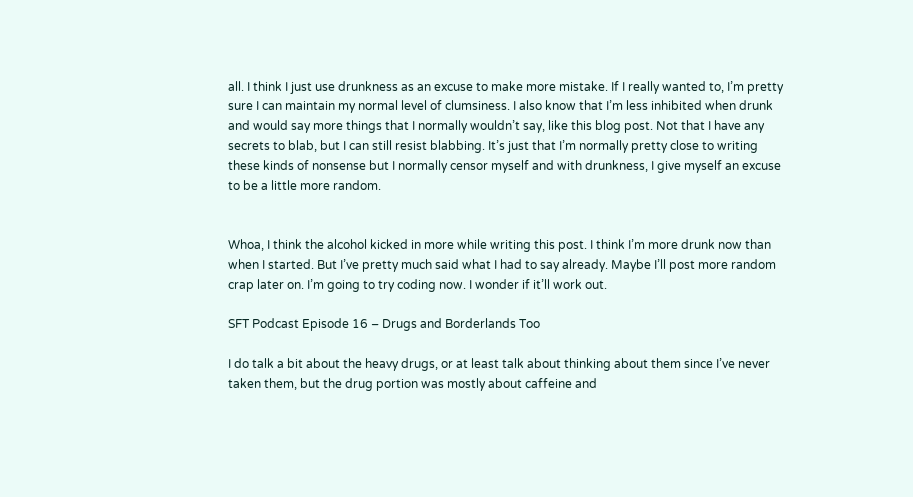all. I think I just use drunkness as an excuse to make more mistake. If I really wanted to, I’m pretty sure I can maintain my normal level of clumsiness. I also know that I’m less inhibited when drunk and would say more things that I normally wouldn’t say, like this blog post. Not that I have any secrets to blab, but I can still resist blabbing. It’s just that I’m normally pretty close to writing these kinds of nonsense but I normally censor myself and with drunkness, I give myself an excuse to be a little more random.


Whoa, I think the alcohol kicked in more while writing this post. I think I’m more drunk now than when I started. But I’ve pretty much said what I had to say already. Maybe I’ll post more random crap later on. I’m going to try coding now. I wonder if it’ll work out.

SFT Podcast Episode 16 – Drugs and Borderlands Too

I do talk a bit about the heavy drugs, or at least talk about thinking about them since I’ve never taken them, but the drug portion was mostly about caffeine and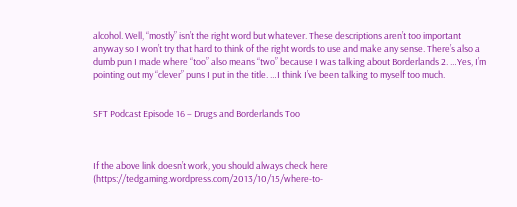alcohol. Well, “mostly” isn’t the right word but whatever. These descriptions aren’t too important anyway so I won’t try that hard to think of the right words to use and make any sense. There’s also a dumb pun I made where “too” also means “two” because I was talking about Borderlands 2. …Yes, I’m pointing out my “clever” puns I put in the title. …I think I’ve been talking to myself too much.


SFT Podcast Episode 16 – Drugs and Borderlands Too



If the above link doesn’t work, you should always check here (https://tedgaming.wordpress.com/2013/10/15/where-to-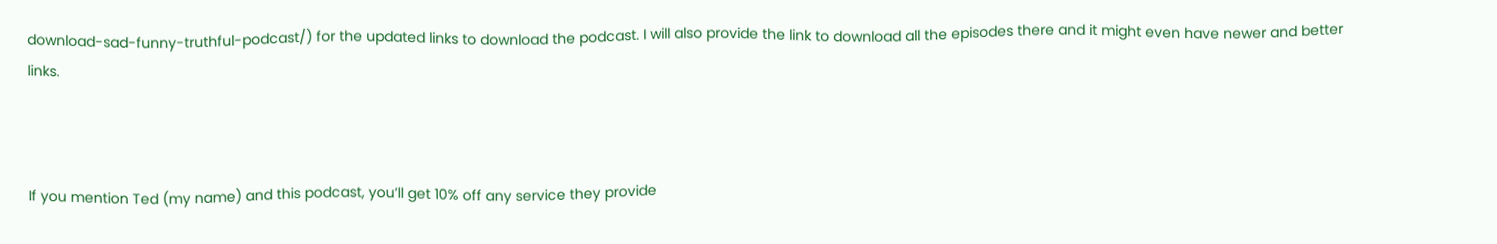download-sad-funny-truthful-podcast/) for the updated links to download the podcast. I will also provide the link to download all the episodes there and it might even have newer and better links.



If you mention Ted (my name) and this podcast, you’ll get 10% off any service they provide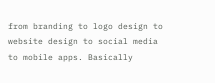from branding to logo design to website design to social media to mobile apps. Basically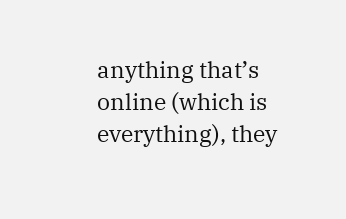anything that’s online (which is everything), they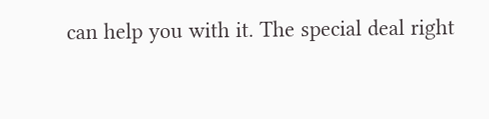can help you with it. The special deal right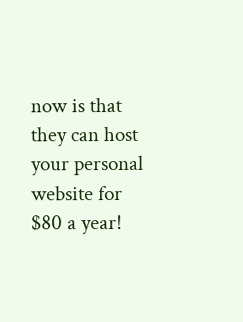now is that they can host your personal website for $80 a year!